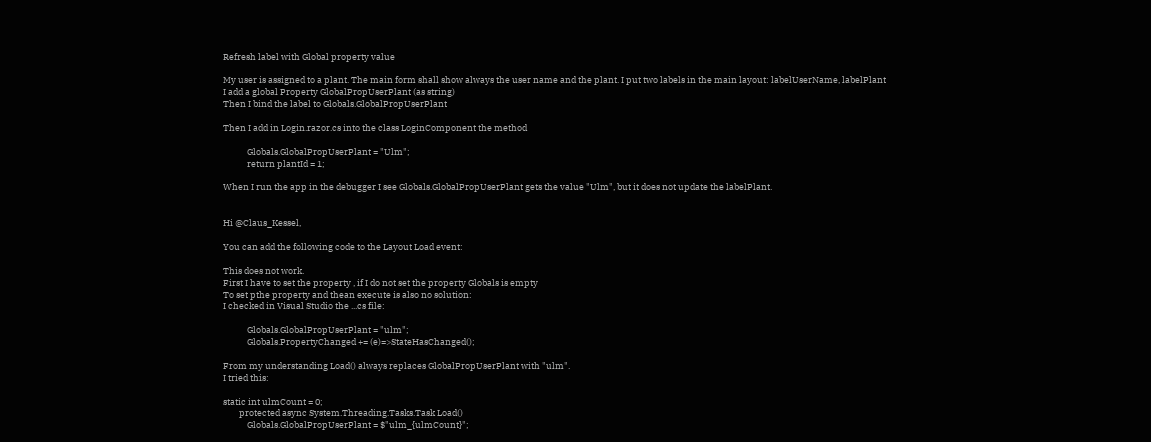Refresh label with Global property value

My user is assigned to a plant. The main form shall show always the user name and the plant. I put two labels in the main layout: labelUserName, labelPlant
I add a global Property GlobalPropUserPlant (as string)
Then I bind the label to Globals.GlobalPropUserPlant

Then I add in Login.razor.cs into the class LoginComponent the method

            Globals.GlobalPropUserPlant = "Ulm";
            return plantId = 1;

When I run the app in the debugger I see Globals.GlobalPropUserPlant gets the value "Ulm", but it does not update the labelPlant.


Hi @Claus_Kessel,

You can add the following code to the Layout Load event:

This does not work.
First I have to set the property , if I do not set the property Globals is empty
To set pthe property and thean execute is also no solution:
I checked in Visual Studio the ...cs file:

            Globals.GlobalPropUserPlant = "ulm";
            Globals.PropertyChanged += (e)=>StateHasChanged();

From my understanding Load() always replaces GlobalPropUserPlant with "ulm".
I tried this:

static int ulmCount = 0;
        protected async System.Threading.Tasks.Task Load()
            Globals.GlobalPropUserPlant = $"ulm_{ulmCount}";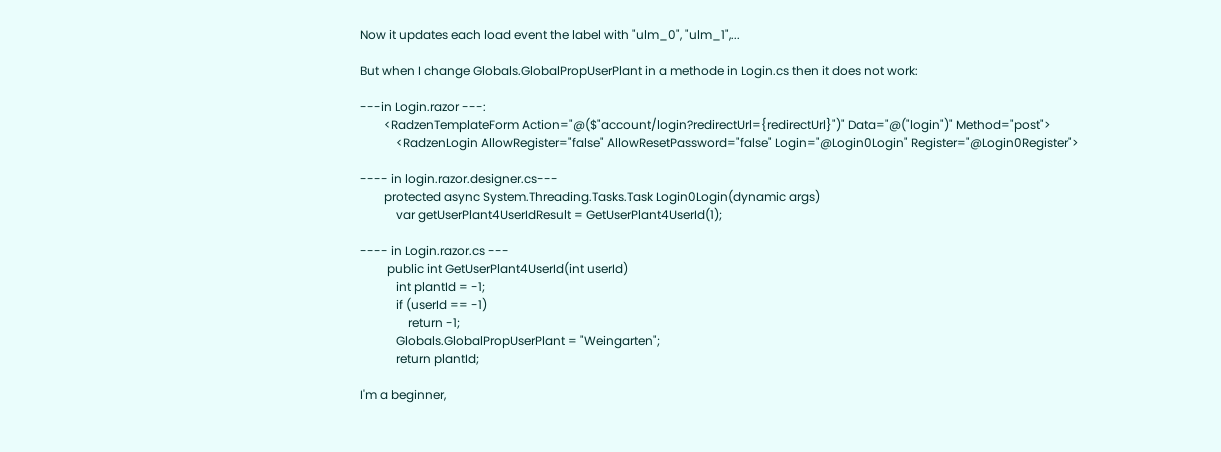Now it updates each load event the label with "ulm_0", "ulm_1",...

But when I change Globals.GlobalPropUserPlant in a methode in Login.cs then it does not work:

---in Login.razor ---:
        <RadzenTemplateForm Action="@($"account/login?redirectUrl={redirectUrl}")" Data="@("login")" Method="post">
            <RadzenLogin AllowRegister="false" AllowResetPassword="false" Login="@Login0Login" Register="@Login0Register">

---- in login.razor.designer.cs---
        protected async System.Threading.Tasks.Task Login0Login(dynamic args)
            var getUserPlant4UserIdResult = GetUserPlant4UserId(1);

---- in Login.razor.cs ---
         public int GetUserPlant4UserId(int userId)
            int plantId = -1;
            if (userId == -1)
                return -1;
            Globals.GlobalPropUserPlant = "Weingarten";
            return plantId;

I'm a beginner,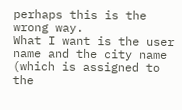perhaps this is the wrong way.
What I want is the user name and the city name (which is assigned to the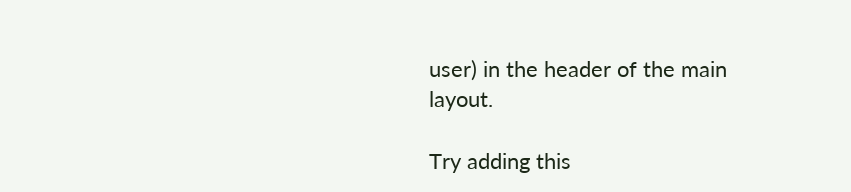user) in the header of the main layout.

Try adding this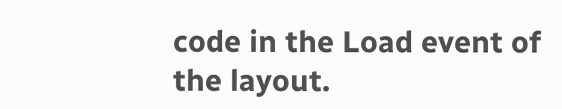code in the Load event of the layout.